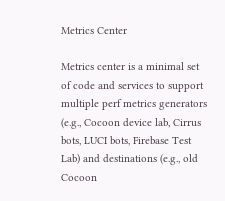Metrics Center

Metrics center is a minimal set of code and services to support multiple perf metrics generators (e.g., Cocoon device lab, Cirrus bots, LUCI bots, Firebase Test Lab) and destinations (e.g., old Cocoon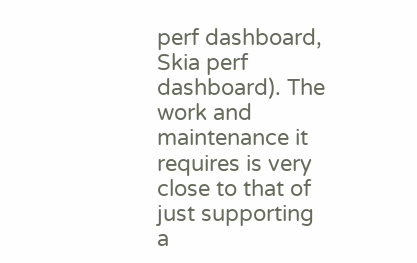perf dashboard, Skia perf dashboard). The work and maintenance it requires is very close to that of just supporting a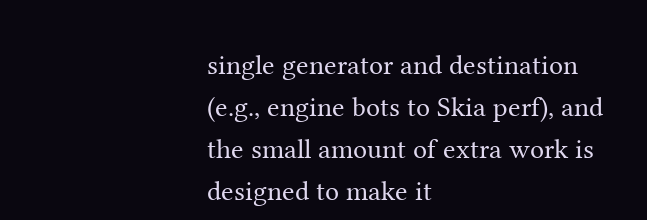single generator and destination (e.g., engine bots to Skia perf), and the small amount of extra work is designed to make it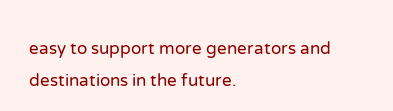easy to support more generators and destinations in the future.